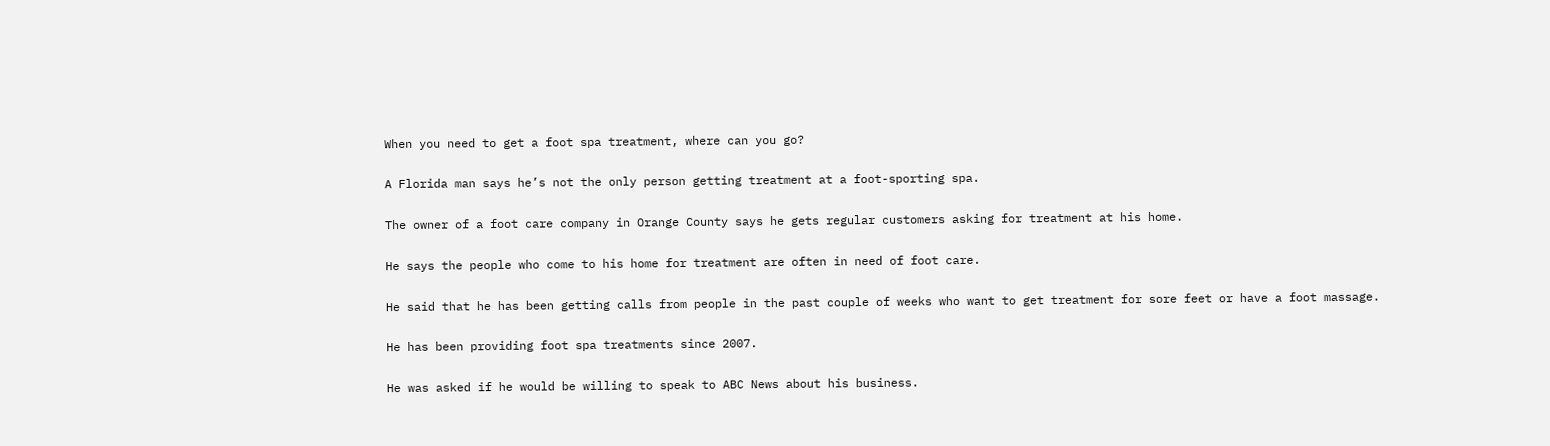When you need to get a foot spa treatment, where can you go?

A Florida man says he’s not the only person getting treatment at a foot-sporting spa.

The owner of a foot care company in Orange County says he gets regular customers asking for treatment at his home.

He says the people who come to his home for treatment are often in need of foot care.

He said that he has been getting calls from people in the past couple of weeks who want to get treatment for sore feet or have a foot massage.

He has been providing foot spa treatments since 2007.

He was asked if he would be willing to speak to ABC News about his business.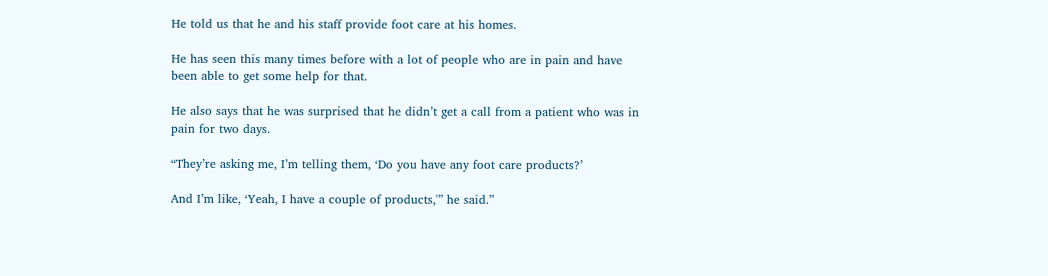He told us that he and his staff provide foot care at his homes.

He has seen this many times before with a lot of people who are in pain and have been able to get some help for that.

He also says that he was surprised that he didn’t get a call from a patient who was in pain for two days.

“They’re asking me, I’m telling them, ‘Do you have any foot care products?’

And I’m like, ‘Yeah, I have a couple of products,'” he said.”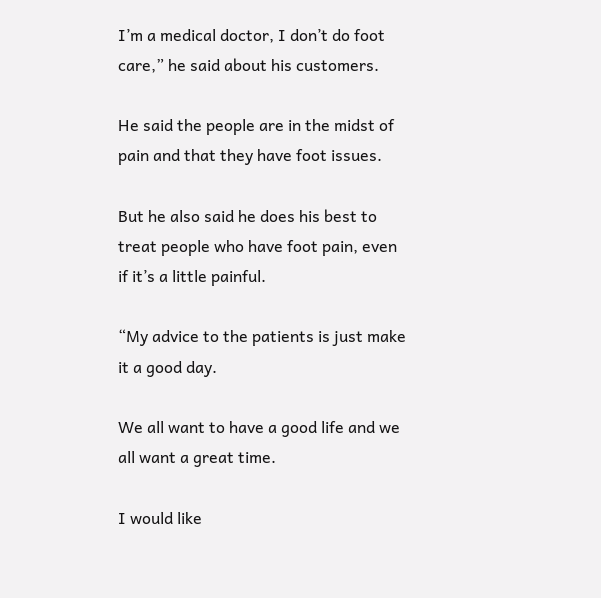I’m a medical doctor, I don’t do foot care,” he said about his customers.

He said the people are in the midst of pain and that they have foot issues.

But he also said he does his best to treat people who have foot pain, even if it’s a little painful.

“My advice to the patients is just make it a good day.

We all want to have a good life and we all want a great time.

I would like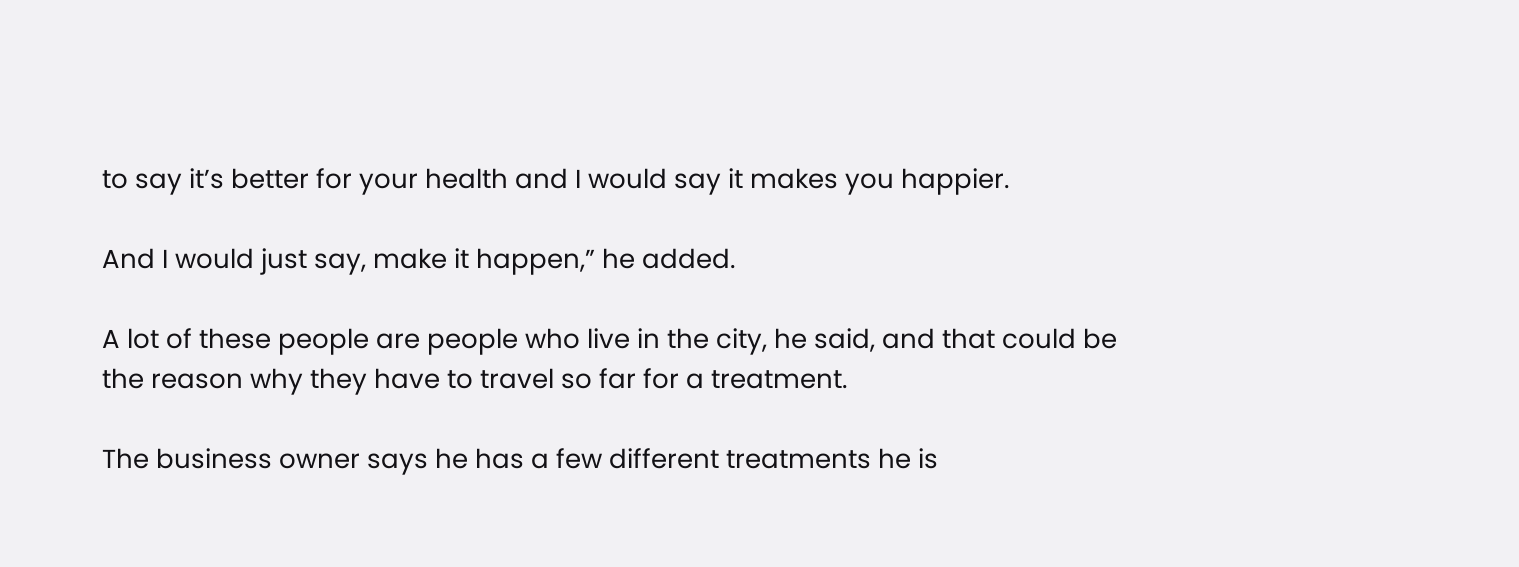to say it’s better for your health and I would say it makes you happier.

And I would just say, make it happen,” he added.

A lot of these people are people who live in the city, he said, and that could be the reason why they have to travel so far for a treatment.

The business owner says he has a few different treatments he is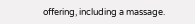offering, including a massage.